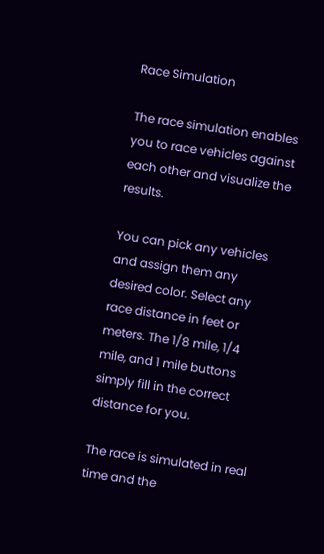Race Simulation

The race simulation enables you to race vehicles against each other and visualize the results.

You can pick any vehicles and assign them any desired color. Select any race distance in feet or meters. The 1/8 mile, 1/4 mile, and 1 mile buttons simply fill in the correct distance for you.

The race is simulated in real time and the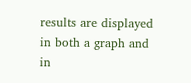results are displayed in both a graph and in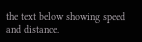the text below showing speed and distance.